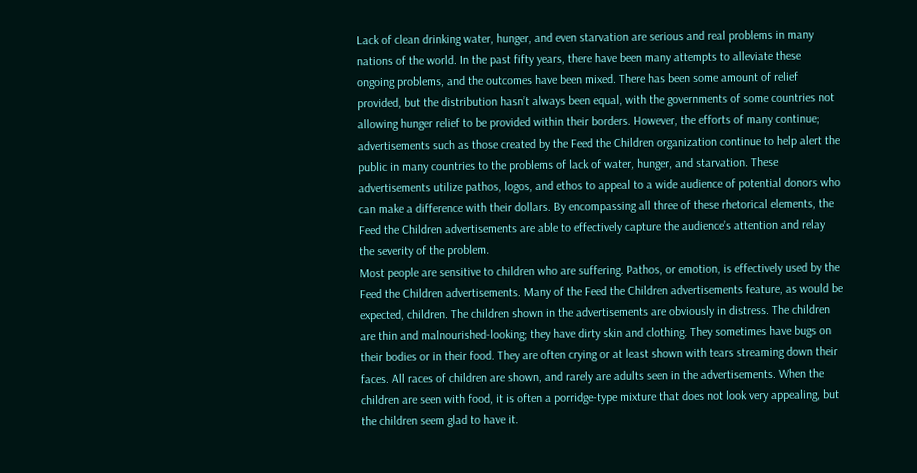Lack of clean drinking water, hunger, and even starvation are serious and real problems in many nations of the world. In the past fifty years, there have been many attempts to alleviate these ongoing problems, and the outcomes have been mixed. There has been some amount of relief provided, but the distribution hasn’t always been equal, with the governments of some countries not allowing hunger relief to be provided within their borders. However, the efforts of many continue; advertisements such as those created by the Feed the Children organization continue to help alert the public in many countries to the problems of lack of water, hunger, and starvation. These advertisements utilize pathos, logos, and ethos to appeal to a wide audience of potential donors who can make a difference with their dollars. By encompassing all three of these rhetorical elements, the Feed the Children advertisements are able to effectively capture the audience’s attention and relay the severity of the problem.
Most people are sensitive to children who are suffering. Pathos, or emotion, is effectively used by the Feed the Children advertisements. Many of the Feed the Children advertisements feature, as would be expected, children. The children shown in the advertisements are obviously in distress. The children are thin and malnourished-looking; they have dirty skin and clothing. They sometimes have bugs on their bodies or in their food. They are often crying or at least shown with tears streaming down their faces. All races of children are shown, and rarely are adults seen in the advertisements. When the children are seen with food, it is often a porridge-type mixture that does not look very appealing, but the children seem glad to have it.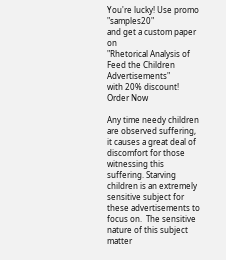You're lucky! Use promo "samples20"
and get a custom paper on
"Rhetorical Analysis of Feed the Children Advertisements"
with 20% discount!
Order Now

Any time needy children are observed suffering, it causes a great deal of discomfort for those witnessing this suffering. Starving children is an extremely sensitive subject for these advertisements to focus on.  The sensitive nature of this subject matter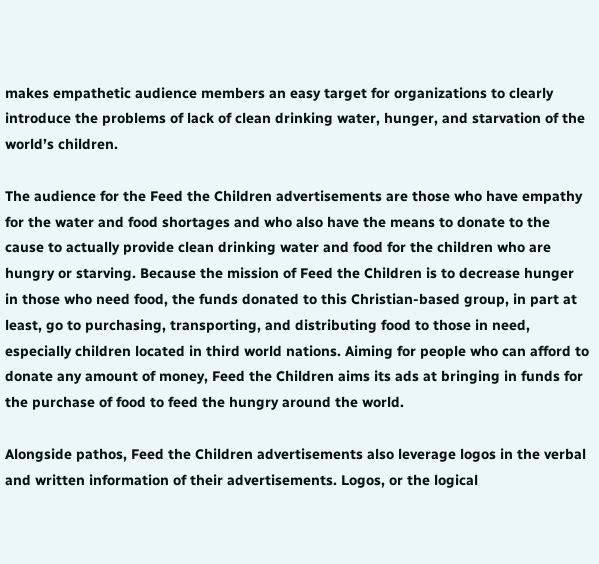makes empathetic audience members an easy target for organizations to clearly introduce the problems of lack of clean drinking water, hunger, and starvation of the world’s children.

The audience for the Feed the Children advertisements are those who have empathy for the water and food shortages and who also have the means to donate to the cause to actually provide clean drinking water and food for the children who are hungry or starving. Because the mission of Feed the Children is to decrease hunger in those who need food, the funds donated to this Christian-based group, in part at least, go to purchasing, transporting, and distributing food to those in need, especially children located in third world nations. Aiming for people who can afford to donate any amount of money, Feed the Children aims its ads at bringing in funds for the purchase of food to feed the hungry around the world.

Alongside pathos, Feed the Children advertisements also leverage logos in the verbal and written information of their advertisements. Logos, or the logical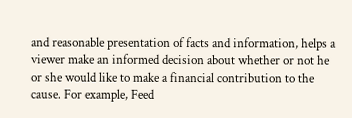and reasonable presentation of facts and information, helps a viewer make an informed decision about whether or not he or she would like to make a financial contribution to the cause. For example, Feed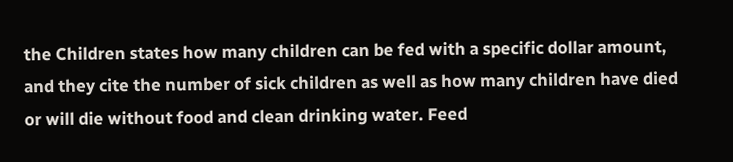the Children states how many children can be fed with a specific dollar amount, and they cite the number of sick children as well as how many children have died or will die without food and clean drinking water. Feed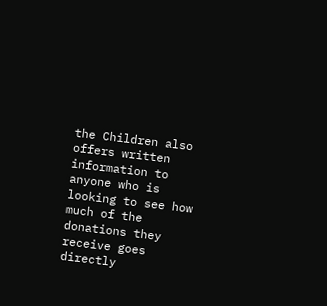the Children also offers written information to anyone who is looking to see how much of the donations they receive goes directly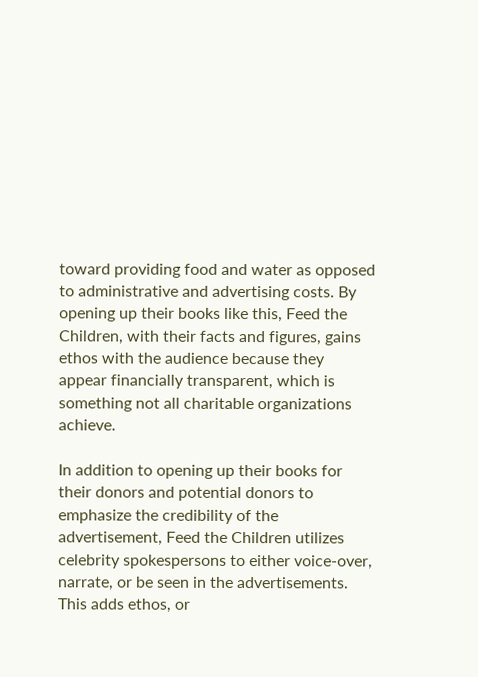toward providing food and water as opposed to administrative and advertising costs. By opening up their books like this, Feed the Children, with their facts and figures, gains ethos with the audience because they appear financially transparent, which is something not all charitable organizations achieve.

In addition to opening up their books for their donors and potential donors to emphasize the credibility of the advertisement, Feed the Children utilizes celebrity spokespersons to either voice-over, narrate, or be seen in the advertisements. This adds ethos, or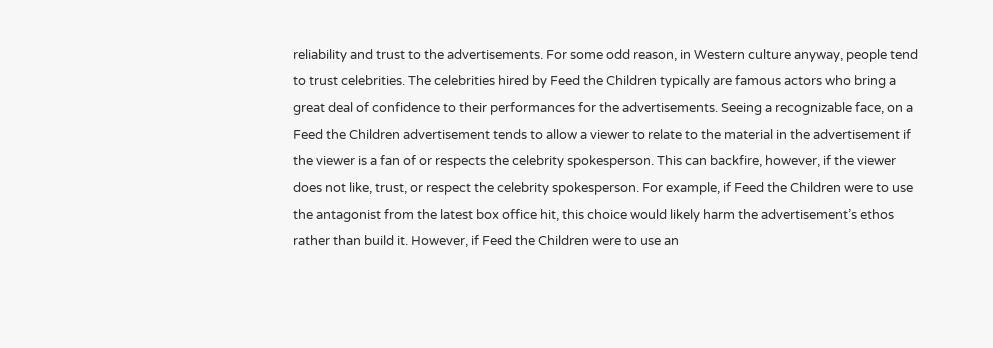reliability and trust to the advertisements. For some odd reason, in Western culture anyway, people tend to trust celebrities. The celebrities hired by Feed the Children typically are famous actors who bring a great deal of confidence to their performances for the advertisements. Seeing a recognizable face, on a Feed the Children advertisement tends to allow a viewer to relate to the material in the advertisement if the viewer is a fan of or respects the celebrity spokesperson. This can backfire, however, if the viewer does not like, trust, or respect the celebrity spokesperson. For example, if Feed the Children were to use the antagonist from the latest box office hit, this choice would likely harm the advertisement’s ethos rather than build it. However, if Feed the Children were to use an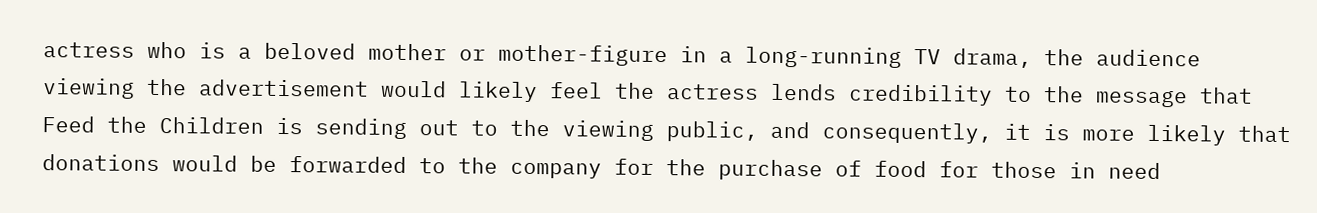actress who is a beloved mother or mother-figure in a long-running TV drama, the audience viewing the advertisement would likely feel the actress lends credibility to the message that Feed the Children is sending out to the viewing public, and consequently, it is more likely that donations would be forwarded to the company for the purchase of food for those in need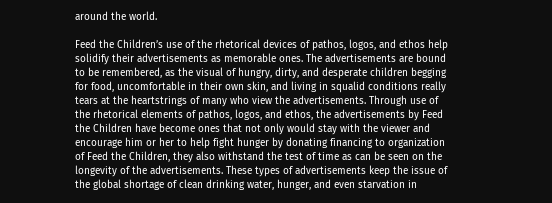around the world.

Feed the Children’s use of the rhetorical devices of pathos, logos, and ethos help solidify their advertisements as memorable ones. The advertisements are bound to be remembered, as the visual of hungry, dirty, and desperate children begging for food, uncomfortable in their own skin, and living in squalid conditions really tears at the heartstrings of many who view the advertisements. Through use of the rhetorical elements of pathos, logos, and ethos, the advertisements by Feed the Children have become ones that not only would stay with the viewer and encourage him or her to help fight hunger by donating financing to organization of Feed the Children, they also withstand the test of time as can be seen on the longevity of the advertisements. These types of advertisements keep the issue of the global shortage of clean drinking water, hunger, and even starvation in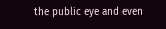the public eye and even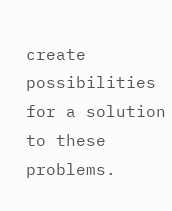create possibilities for a solution to these problems.